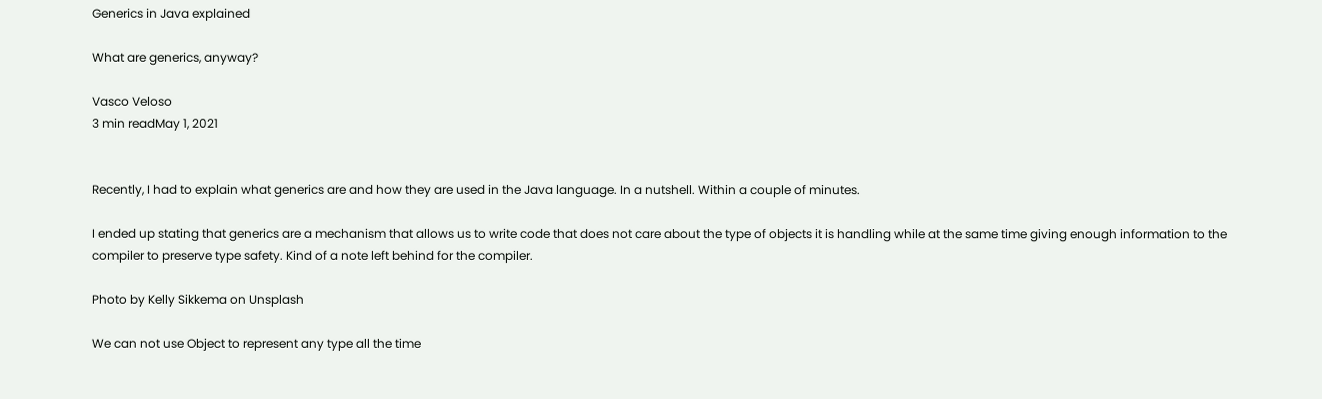Generics in Java explained

What are generics, anyway?

Vasco Veloso
3 min readMay 1, 2021


Recently, I had to explain what generics are and how they are used in the Java language. In a nutshell. Within a couple of minutes.

I ended up stating that generics are a mechanism that allows us to write code that does not care about the type of objects it is handling while at the same time giving enough information to the compiler to preserve type safety. Kind of a note left behind for the compiler.

Photo by Kelly Sikkema on Unsplash

We can not use Object to represent any type all the time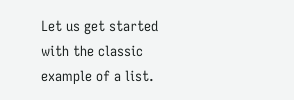Let us get started with the classic example of a list.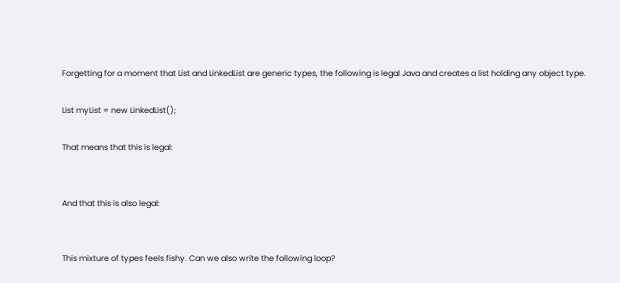Forgetting for a moment that List and LinkedList are generic types, the following is legal Java and creates a list holding any object type.

List myList = new LinkedList();

That means that this is legal:


And that this is also legal:


This mixture of types feels fishy. Can we also write the following loop?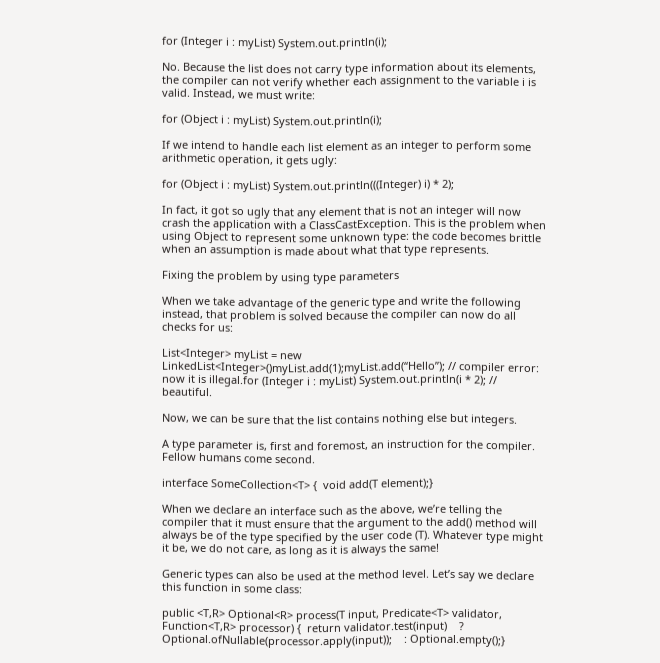for (Integer i : myList) System.out.println(i);

No. Because the list does not carry type information about its elements, the compiler can not verify whether each assignment to the variable i is valid. Instead, we must write:

for (Object i : myList) System.out.println(i);

If we intend to handle each list element as an integer to perform some arithmetic operation, it gets ugly:

for (Object i : myList) System.out.println(((Integer) i) * 2);

In fact, it got so ugly that any element that is not an integer will now crash the application with a ClassCastException. This is the problem when using Object to represent some unknown type: the code becomes brittle when an assumption is made about what that type represents.

Fixing the problem by using type parameters

When we take advantage of the generic type and write the following instead, that problem is solved because the compiler can now do all checks for us:

List<Integer> myList = new LinkedList<Integer>()myList.add(1);myList.add(“Hello”); // compiler error: now it is illegal.for (Integer i : myList) System.out.println(i * 2); // beautiful.

Now, we can be sure that the list contains nothing else but integers.

A type parameter is, first and foremost, an instruction for the compiler. Fellow humans come second.

interface SomeCollection<T> {  void add(T element);}

When we declare an interface such as the above, we’re telling the compiler that it must ensure that the argument to the add() method will always be of the type specified by the user code (T). Whatever type might it be, we do not care, as long as it is always the same!

Generic types can also be used at the method level. Let’s say we declare this function in some class:

public <T,R> Optional<R> process(T input, Predicate<T> validator, Function<T,R> processor) {  return validator.test(input)    ? Optional.ofNullable(processor.apply(input));    : Optional.empty();}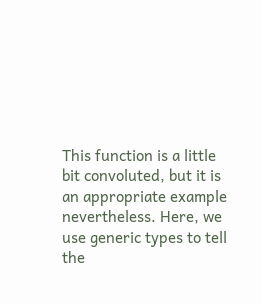This function is a little bit convoluted, but it is an appropriate example nevertheless. Here, we use generic types to tell the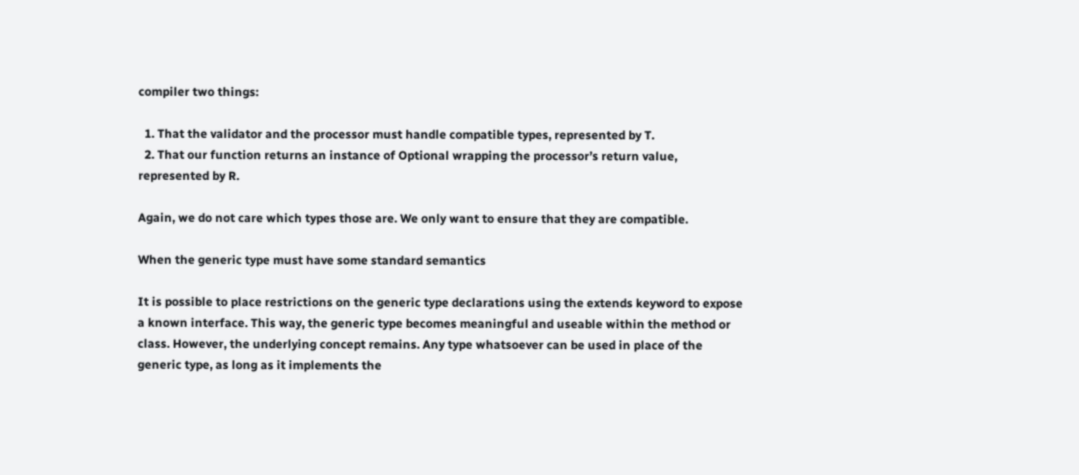compiler two things:

  1. That the validator and the processor must handle compatible types, represented by T.
  2. That our function returns an instance of Optional wrapping the processor’s return value, represented by R.

Again, we do not care which types those are. We only want to ensure that they are compatible.

When the generic type must have some standard semantics

It is possible to place restrictions on the generic type declarations using the extends keyword to expose a known interface. This way, the generic type becomes meaningful and useable within the method or class. However, the underlying concept remains. Any type whatsoever can be used in place of the generic type, as long as it implements the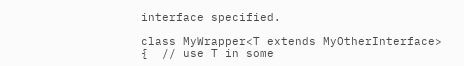interface specified.

class MyWrapper<T extends MyOtherInterface> {  // use T in some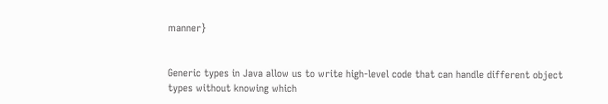manner}


Generic types in Java allow us to write high-level code that can handle different object types without knowing which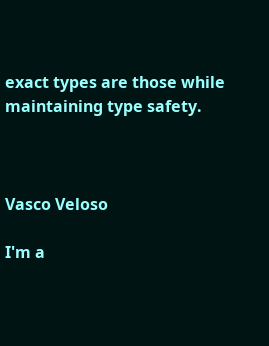exact types are those while maintaining type safety.



Vasco Veloso

I'm a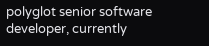polyglot senior software developer, currently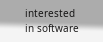interested in software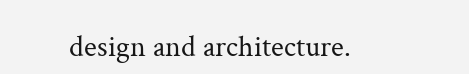design and architecture.